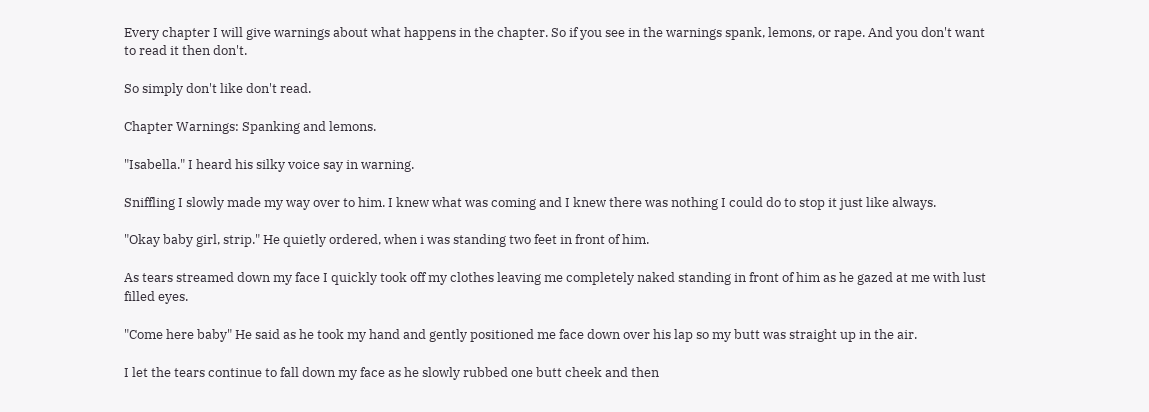Every chapter I will give warnings about what happens in the chapter. So if you see in the warnings spank, lemons, or rape. And you don't want to read it then don't.

So simply don't like don't read.

Chapter Warnings: Spanking and lemons.

"Isabella." I heard his silky voice say in warning.

Sniffling I slowly made my way over to him. I knew what was coming and I knew there was nothing I could do to stop it just like always.

"Okay baby girl, strip." He quietly ordered, when i was standing two feet in front of him.

As tears streamed down my face I quickly took off my clothes leaving me completely naked standing in front of him as he gazed at me with lust filled eyes.

"Come here baby" He said as he took my hand and gently positioned me face down over his lap so my butt was straight up in the air.

I let the tears continue to fall down my face as he slowly rubbed one butt cheek and then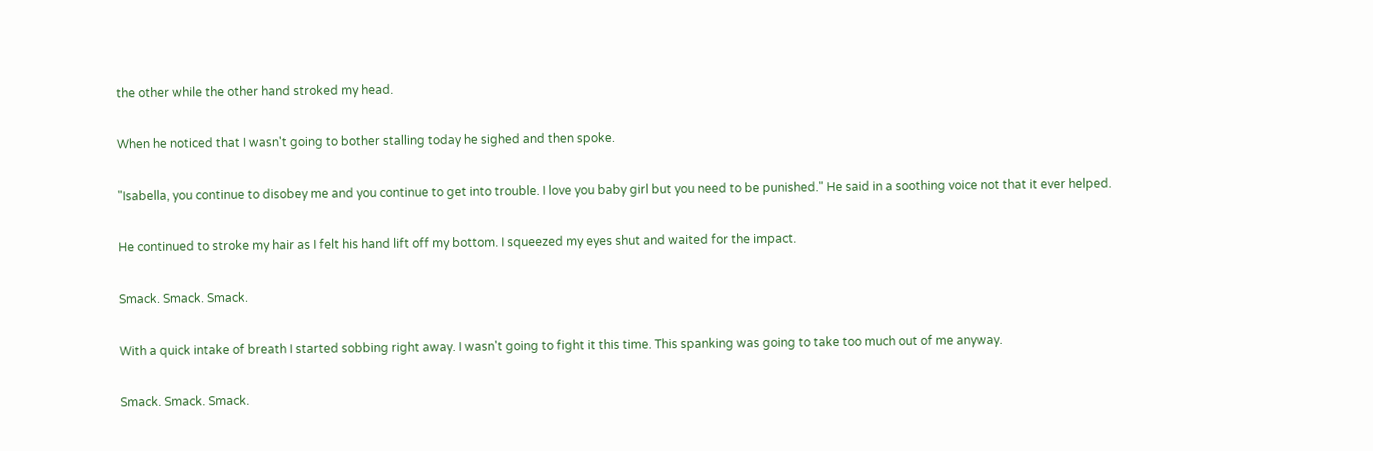the other while the other hand stroked my head.

When he noticed that I wasn't going to bother stalling today he sighed and then spoke.

"Isabella, you continue to disobey me and you continue to get into trouble. I love you baby girl but you need to be punished." He said in a soothing voice not that it ever helped.

He continued to stroke my hair as I felt his hand lift off my bottom. I squeezed my eyes shut and waited for the impact.

Smack. Smack. Smack.

With a quick intake of breath I started sobbing right away. I wasn't going to fight it this time. This spanking was going to take too much out of me anyway.

Smack. Smack. Smack.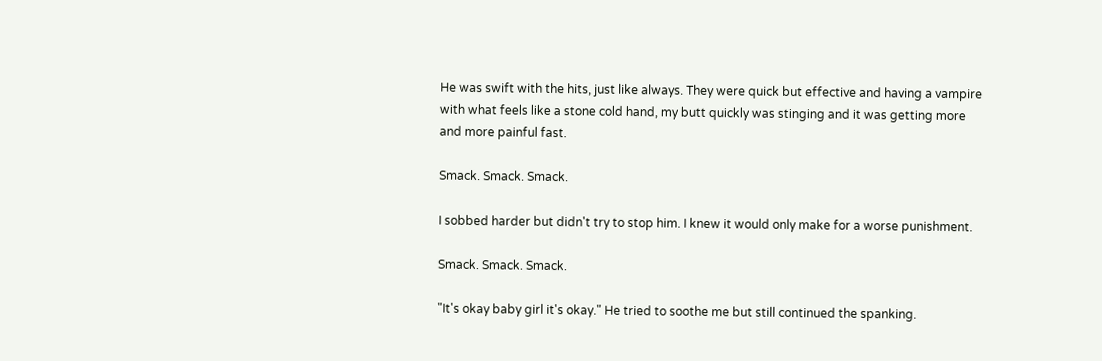He was swift with the hits, just like always. They were quick but effective and having a vampire with what feels like a stone cold hand, my butt quickly was stinging and it was getting more and more painful fast.

Smack. Smack. Smack.

I sobbed harder but didn't try to stop him. I knew it would only make for a worse punishment.

Smack. Smack. Smack.

"It's okay baby girl it's okay." He tried to soothe me but still continued the spanking.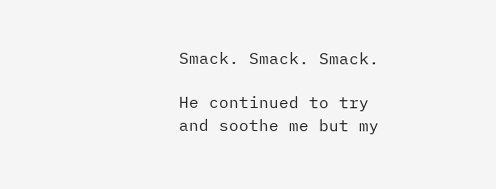Smack. Smack. Smack.

He continued to try and soothe me but my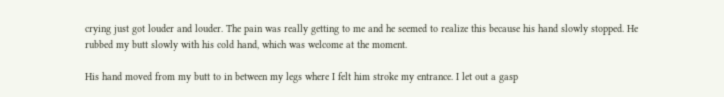crying just got louder and louder. The pain was really getting to me and he seemed to realize this because his hand slowly stopped. He rubbed my butt slowly with his cold hand, which was welcome at the moment.

His hand moved from my butt to in between my legs where I felt him stroke my entrance. I let out a gasp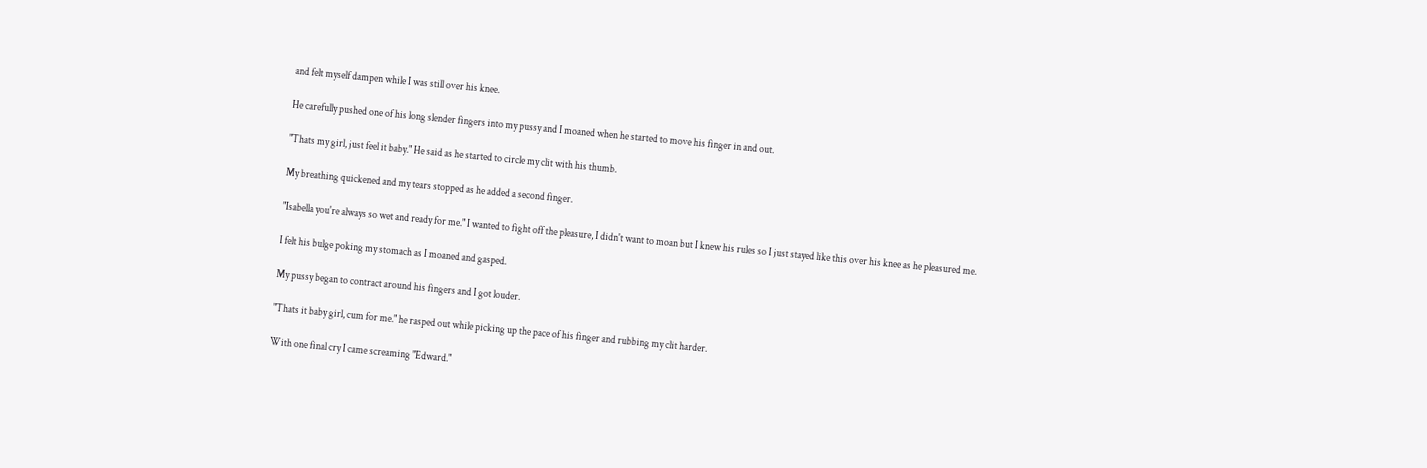and felt myself dampen while I was still over his knee.

He carefully pushed one of his long slender fingers into my pussy and I moaned when he started to move his finger in and out.

"Thats my girl, just feel it baby." He said as he started to circle my clit with his thumb.

My breathing quickened and my tears stopped as he added a second finger.

"Isabella you're always so wet and ready for me." I wanted to fight off the pleasure, I didn't want to moan but I knew his rules so I just stayed like this over his knee as he pleasured me.

I felt his bulge poking my stomach as I moaned and gasped.

My pussy began to contract around his fingers and I got louder.

"Thats it baby girl, cum for me." he rasped out while picking up the pace of his finger and rubbing my clit harder.

With one final cry I came screaming "Edward."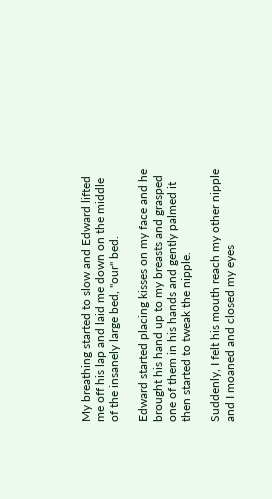My breathing started to slow and Edward lifted me off his lap and laid me down on the middle of the insanely large bed, "our" bed.

Edward started placing kisses on my face and he brought his hand up to my breasts and grasped one of them in his hands and gently palmed it then started to tweak the nipple.

Suddenly, I felt his mouth reach my other nipple and I moaned and closed my eyes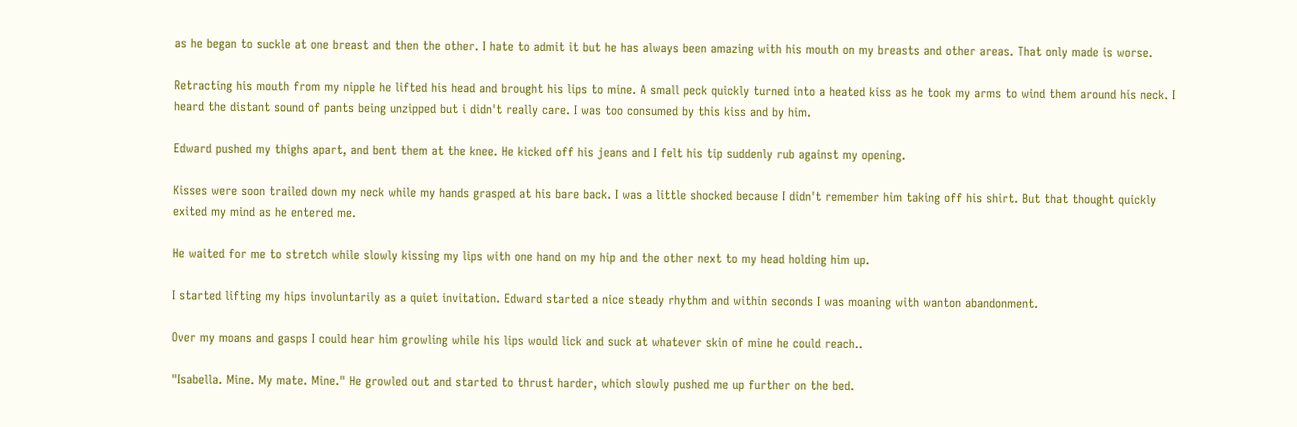as he began to suckle at one breast and then the other. I hate to admit it but he has always been amazing with his mouth on my breasts and other areas. That only made is worse.

Retracting his mouth from my nipple he lifted his head and brought his lips to mine. A small peck quickly turned into a heated kiss as he took my arms to wind them around his neck. I heard the distant sound of pants being unzipped but i didn't really care. I was too consumed by this kiss and by him.

Edward pushed my thighs apart, and bent them at the knee. He kicked off his jeans and I felt his tip suddenly rub against my opening.

Kisses were soon trailed down my neck while my hands grasped at his bare back. I was a little shocked because I didn't remember him taking off his shirt. But that thought quickly exited my mind as he entered me.

He waited for me to stretch while slowly kissing my lips with one hand on my hip and the other next to my head holding him up.

I started lifting my hips involuntarily as a quiet invitation. Edward started a nice steady rhythm and within seconds I was moaning with wanton abandonment.

Over my moans and gasps I could hear him growling while his lips would lick and suck at whatever skin of mine he could reach..

"Isabella. Mine. My mate. Mine." He growled out and started to thrust harder, which slowly pushed me up further on the bed.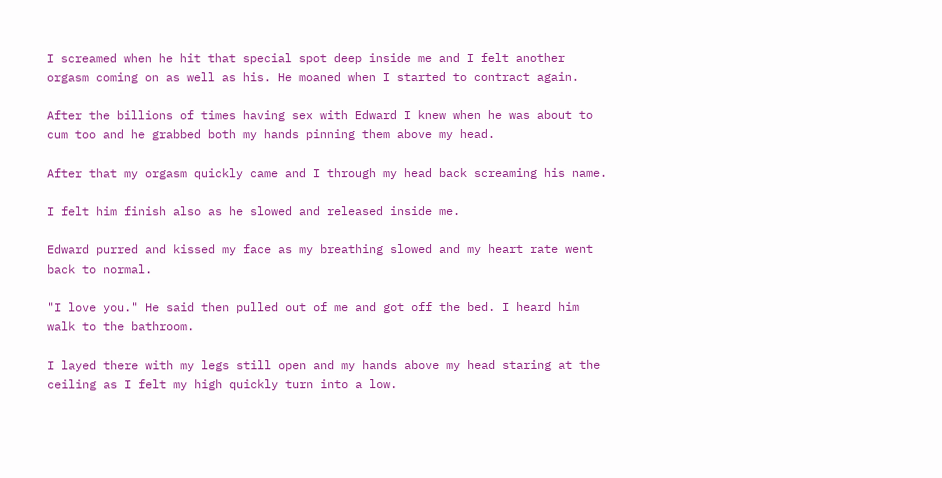I screamed when he hit that special spot deep inside me and I felt another orgasm coming on as well as his. He moaned when I started to contract again.

After the billions of times having sex with Edward I knew when he was about to cum too and he grabbed both my hands pinning them above my head.

After that my orgasm quickly came and I through my head back screaming his name.

I felt him finish also as he slowed and released inside me.

Edward purred and kissed my face as my breathing slowed and my heart rate went back to normal.

"I love you." He said then pulled out of me and got off the bed. I heard him walk to the bathroom.

I layed there with my legs still open and my hands above my head staring at the ceiling as I felt my high quickly turn into a low.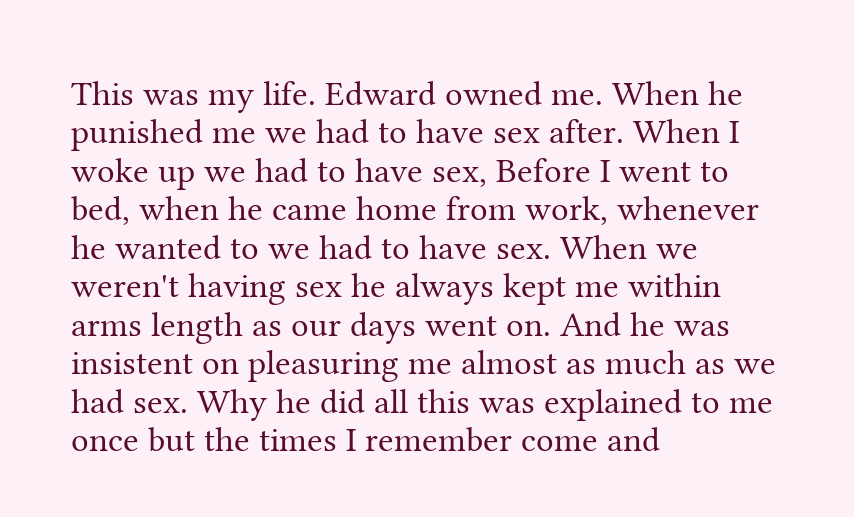This was my life. Edward owned me. When he punished me we had to have sex after. When I woke up we had to have sex, Before I went to bed, when he came home from work, whenever he wanted to we had to have sex. When we weren't having sex he always kept me within arms length as our days went on. And he was insistent on pleasuring me almost as much as we had sex. Why he did all this was explained to me once but the times I remember come and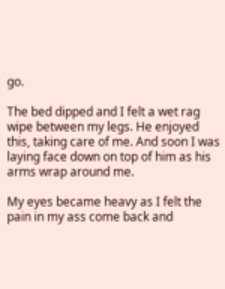go.

The bed dipped and I felt a wet rag wipe between my legs. He enjoyed this, taking care of me. And soon I was laying face down on top of him as his arms wrap around me.

My eyes became heavy as I felt the pain in my ass come back and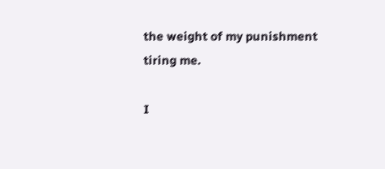the weight of my punishment tiring me.

I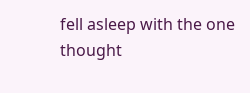fell asleep with the one thought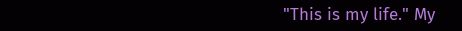"This is my life." My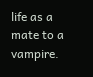life as a mate to a vampire.